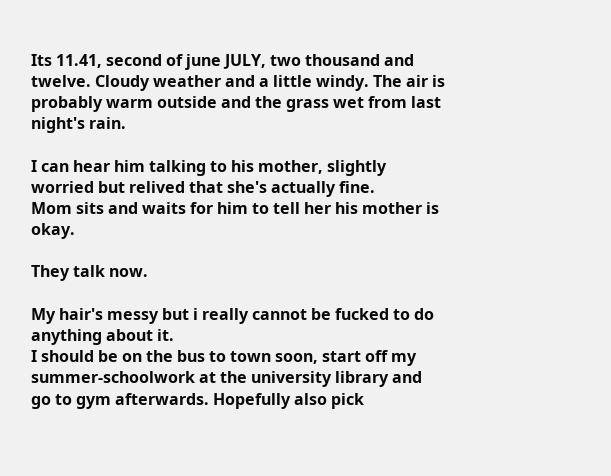Its 11.41, second of june JULY, two thousand and twelve. Cloudy weather and a little windy. The air is probably warm outside and the grass wet from last night's rain.

I can hear him talking to his mother, slightly worried but relived that she's actually fine.
Mom sits and waits for him to tell her his mother is okay.

They talk now.

My hair's messy but i really cannot be fucked to do anything about it.
I should be on the bus to town soon, start off my summer-schoolwork at the university library and go to gym afterwards. Hopefully also pick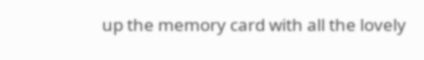up the memory card with all the lovely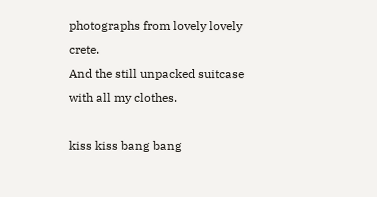photographs from lovely lovely crete.
And the still unpacked suitcase with all my clothes.

kiss kiss bang bang